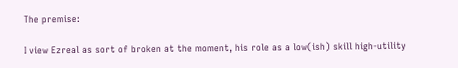The premise:

I view Ezreal as sort of broken at the moment, his role as a low(ish) skill high-utility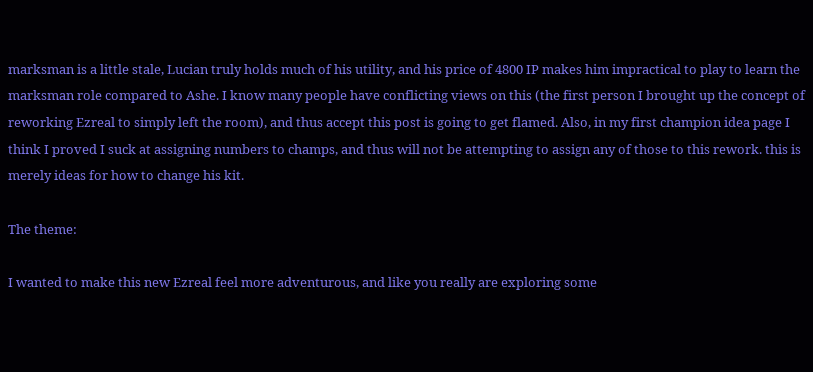marksman is a little stale, Lucian truly holds much of his utility, and his price of 4800 IP makes him impractical to play to learn the marksman role compared to Ashe. I know many people have conflicting views on this (the first person I brought up the concept of reworking Ezreal to simply left the room), and thus accept this post is going to get flamed. Also, in my first champion idea page I think I proved I suck at assigning numbers to champs, and thus will not be attempting to assign any of those to this rework. this is merely ideas for how to change his kit.

The theme:

I wanted to make this new Ezreal feel more adventurous, and like you really are exploring some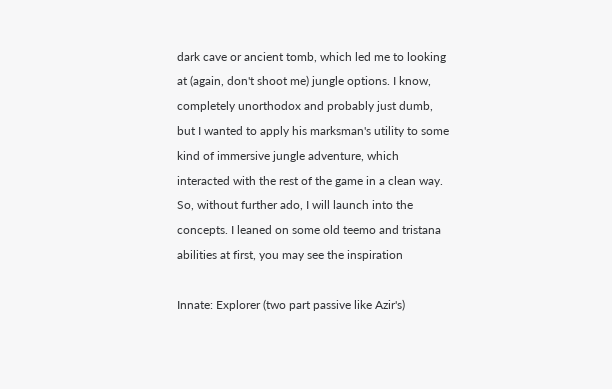dark cave or ancient tomb, which led me to looking at (again, don't shoot me) jungle options. I know, completely unorthodox and probably just dumb, but I wanted to apply his marksman's utility to some kind of immersive jungle adventure, which interacted with the rest of the game in a clean way. So, without further ado, I will launch into the concepts. I leaned on some old teemo and tristana abilities at first, you may see the inspiration

Innate: Explorer (two part passive like Azir's)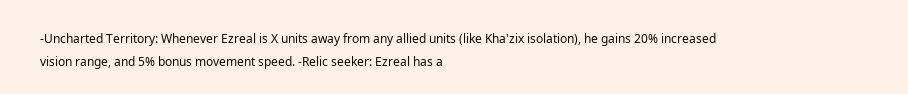-Uncharted Territory: Whenever Ezreal is X units away from any allied units (like Kha'zix isolation), he gains 20% increased vision range, and 5% bonus movement speed. -Relic seeker: Ezreal has a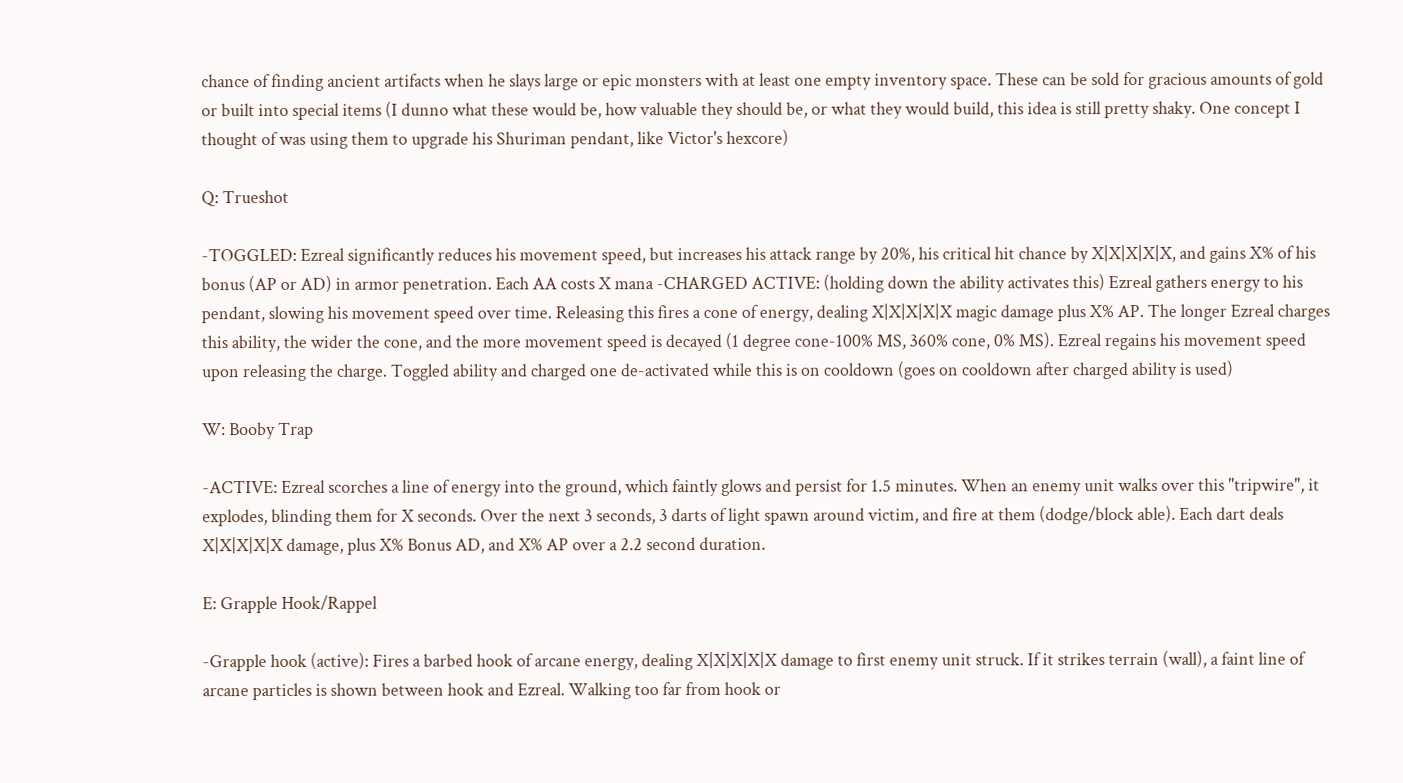chance of finding ancient artifacts when he slays large or epic monsters with at least one empty inventory space. These can be sold for gracious amounts of gold or built into special items (I dunno what these would be, how valuable they should be, or what they would build, this idea is still pretty shaky. One concept I thought of was using them to upgrade his Shuriman pendant, like Victor's hexcore)

Q: Trueshot

-TOGGLED: Ezreal significantly reduces his movement speed, but increases his attack range by 20%, his critical hit chance by X|X|X|X|X, and gains X% of his bonus (AP or AD) in armor penetration. Each AA costs X mana -CHARGED ACTIVE: (holding down the ability activates this) Ezreal gathers energy to his pendant, slowing his movement speed over time. Releasing this fires a cone of energy, dealing X|X|X|X|X magic damage plus X% AP. The longer Ezreal charges this ability, the wider the cone, and the more movement speed is decayed (1 degree cone-100% MS, 360% cone, 0% MS). Ezreal regains his movement speed upon releasing the charge. Toggled ability and charged one de-activated while this is on cooldown (goes on cooldown after charged ability is used)

W: Booby Trap

-ACTIVE: Ezreal scorches a line of energy into the ground, which faintly glows and persist for 1.5 minutes. When an enemy unit walks over this "tripwire", it explodes, blinding them for X seconds. Over the next 3 seconds, 3 darts of light spawn around victim, and fire at them (dodge/block able). Each dart deals X|X|X|X|X damage, plus X% Bonus AD, and X% AP over a 2.2 second duration.

E: Grapple Hook/Rappel

-Grapple hook (active): Fires a barbed hook of arcane energy, dealing X|X|X|X|X damage to first enemy unit struck. If it strikes terrain (wall), a faint line of arcane particles is shown between hook and Ezreal. Walking too far from hook or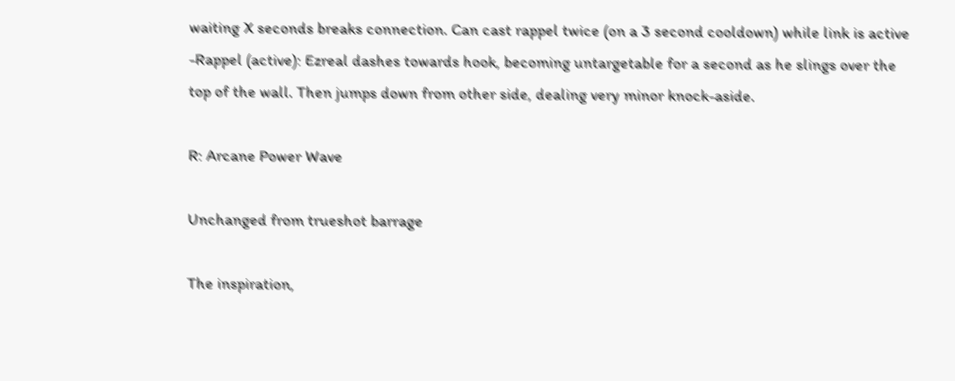waiting X seconds breaks connection. Can cast rappel twice (on a 3 second cooldown) while link is active -Rappel (active): Ezreal dashes towards hook, becoming untargetable for a second as he slings over the top of the wall. Then jumps down from other side, dealing very minor knock-aside.

R: Arcane Power Wave

Unchanged from trueshot barrage

The inspiration,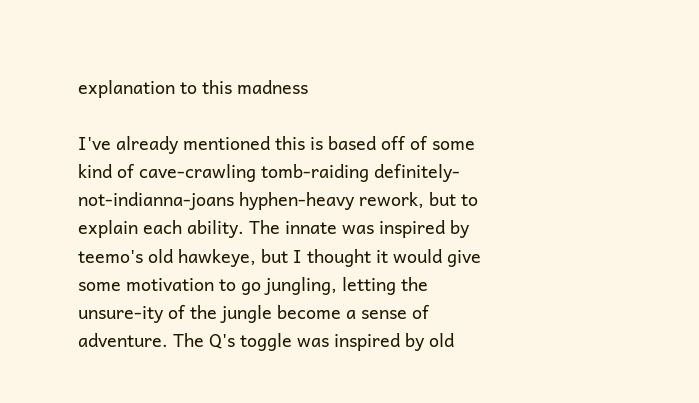explanation to this madness

I've already mentioned this is based off of some kind of cave-crawling tomb-raiding definitely-not-indianna-joans hyphen-heavy rework, but to explain each ability. The innate was inspired by teemo's old hawkeye, but I thought it would give some motivation to go jungling, letting the unsure-ity of the jungle become a sense of adventure. The Q's toggle was inspired by old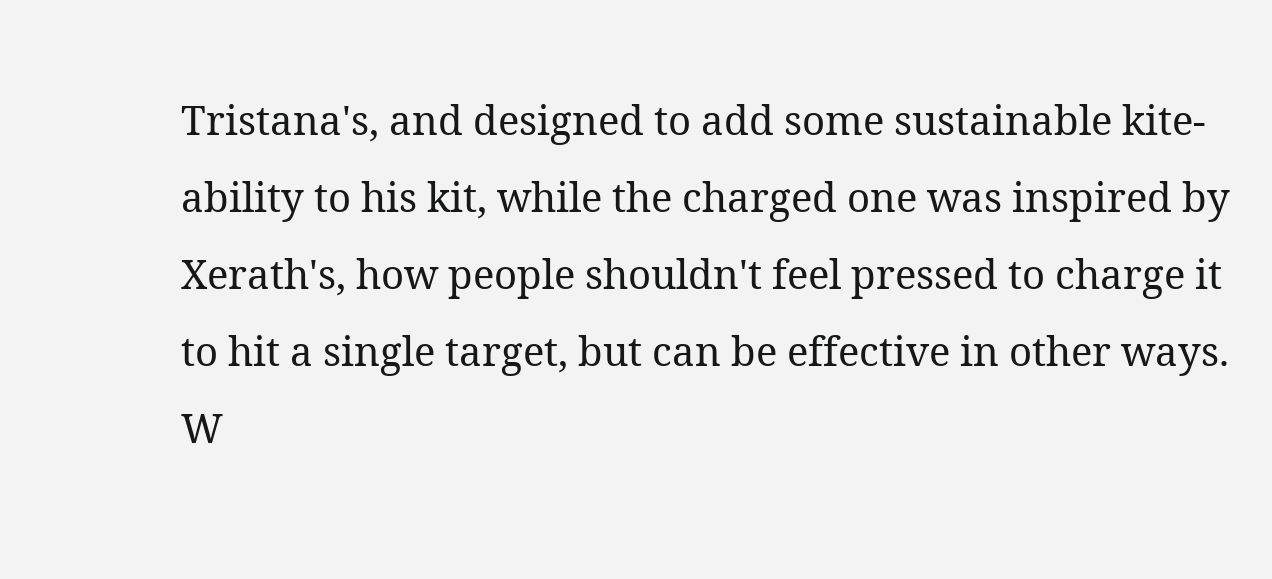Tristana's, and designed to add some sustainable kite-ability to his kit, while the charged one was inspired by Xerath's, how people shouldn't feel pressed to charge it to hit a single target, but can be effective in other ways. W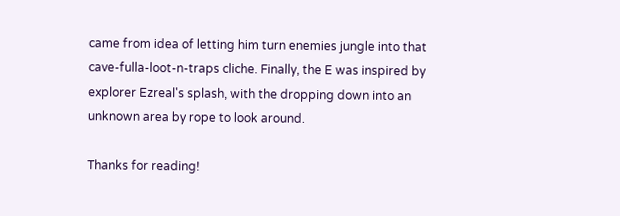came from idea of letting him turn enemies jungle into that cave-fulla-loot-n-traps cliche. Finally, the E was inspired by explorer Ezreal's splash, with the dropping down into an unknown area by rope to look around.

Thanks for reading!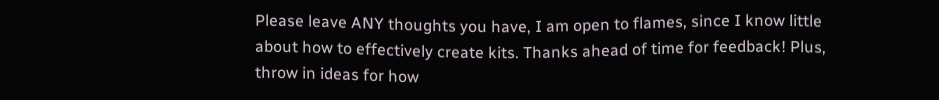Please leave ANY thoughts you have, I am open to flames, since I know little about how to effectively create kits. Thanks ahead of time for feedback! Plus, throw in ideas for how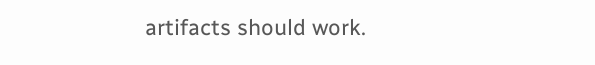artifacts should work.